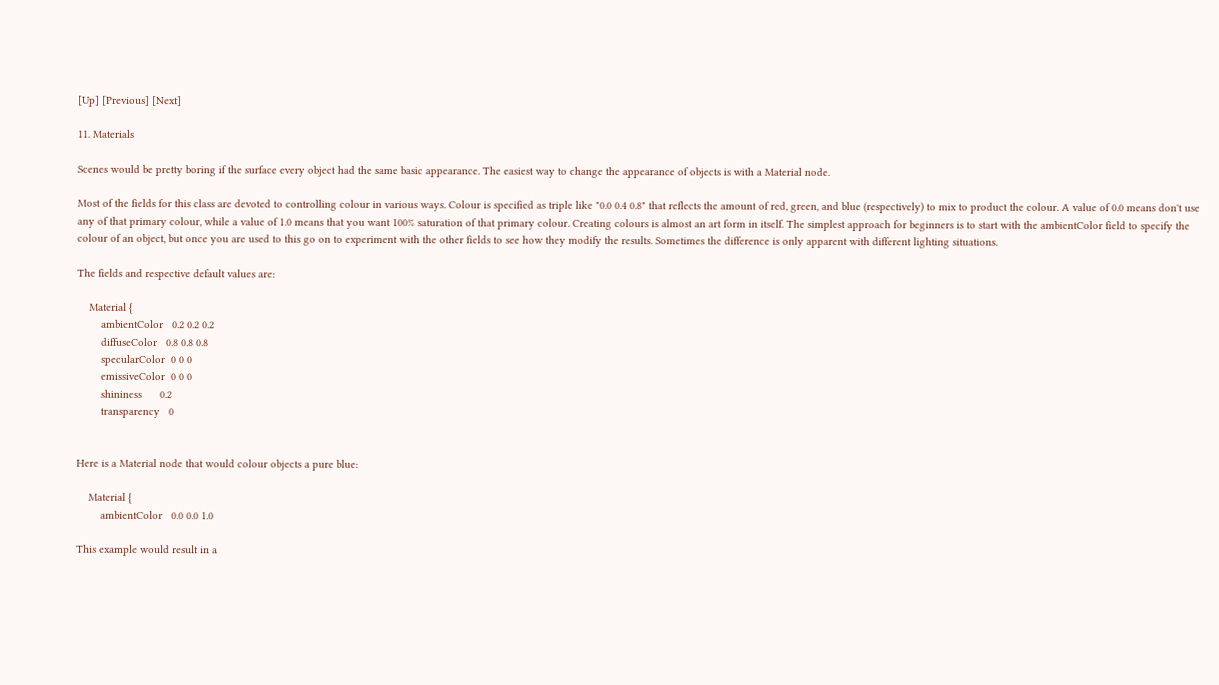[Up] [Previous] [Next]

11. Materials

Scenes would be pretty boring if the surface every object had the same basic appearance. The easiest way to change the appearance of objects is with a Material node.

Most of the fields for this class are devoted to controlling colour in various ways. Colour is specified as triple like "0.0 0.4 0.8" that reflects the amount of red, green, and blue (respectively) to mix to product the colour. A value of 0.0 means don't use any of that primary colour, while a value of 1.0 means that you want 100% saturation of that primary colour. Creating colours is almost an art form in itself. The simplest approach for beginners is to start with the ambientColor field to specify the colour of an object, but once you are used to this go on to experiment with the other fields to see how they modify the results. Sometimes the difference is only apparent with different lighting situations.

The fields and respective default values are:

    Material {
        ambientColor   0.2 0.2 0.2
        diffuseColor   0.8 0.8 0.8
        specularColor  0 0 0
        emissiveColor  0 0 0
        shininess      0.2
        transparency   0


Here is a Material node that would colour objects a pure blue:

    Material {
        ambientColor   0.0 0.0 1.0

This example would result in a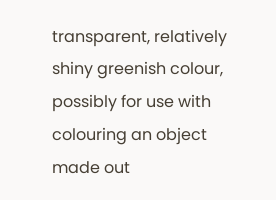transparent, relatively shiny greenish colour, possibly for use with colouring an object made out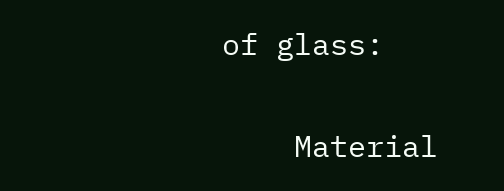of glass:

    Material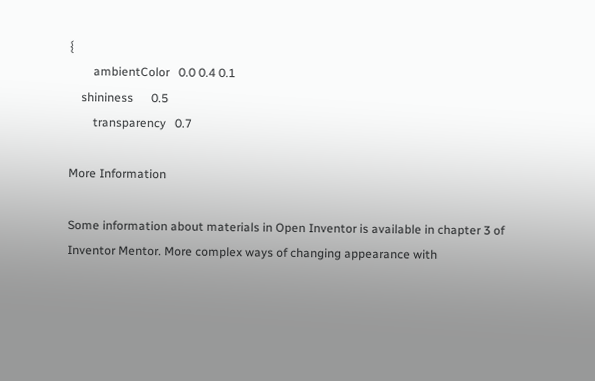{
        ambientColor   0.0 0.4 0.1
    shininess      0.5
        transparency   0.7

More Information

Some information about materials in Open Inventor is available in chapter 3 of Inventor Mentor. More complex ways of changing appearance with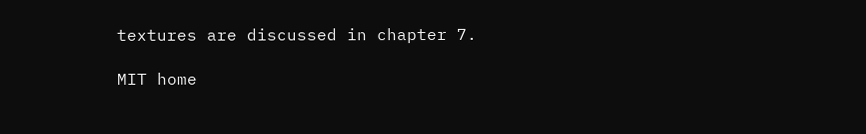textures are discussed in chapter 7.

MIT home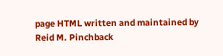page HTML written and maintained by Reid M. Pinchback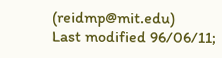(reidmp@mit.edu)
Last modified 96/06/11;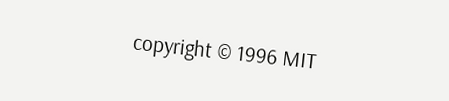copyright © 1996 MIT